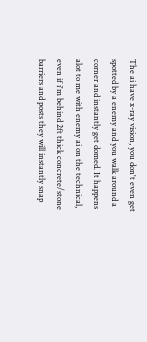The ai have x-ray vision, you don't even get spotted by a enemy and you walk around a corner and instantly get domed. It happens alot to me with enemy ai on the technical, even if i'm behind 2ft thick concrete/stone barriers and posts they will instantly snap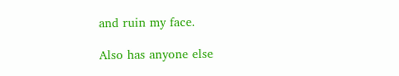and ruin my face.

Also has anyone else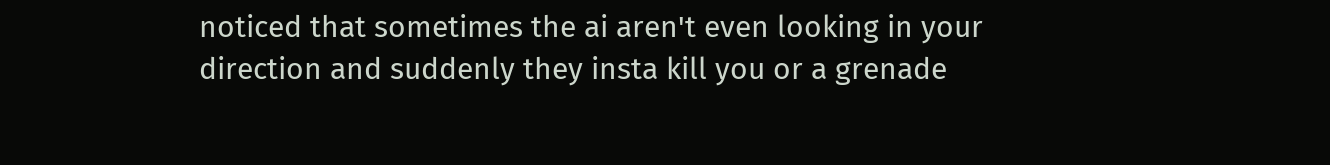noticed that sometimes the ai aren't even looking in your direction and suddenly they insta kill you or a grenade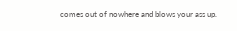comes out of nowhere and blows your ass up.